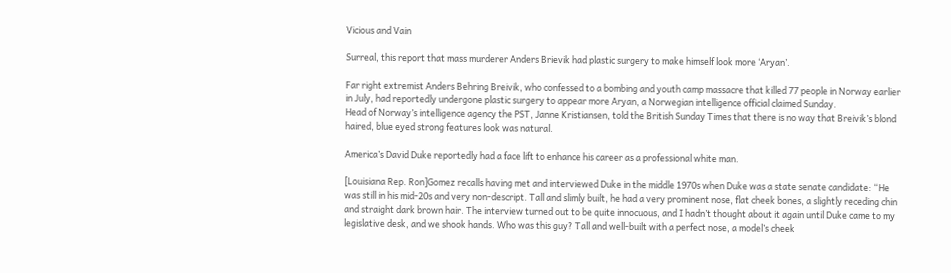Vicious and Vain

Surreal, this report that mass murderer Anders Brievik had plastic surgery to make himself look more ‘Aryan’.

Far right extremist Anders Behring Breivik, who confessed to a bombing and youth camp massacre that killed 77 people in Norway earlier in July, had reportedly undergone plastic surgery to appear more Aryan, a Norwegian intelligence official claimed Sunday.
Head of Norway’s intelligence agency the PST, Janne Kristiansen, told the British Sunday Times that there is no way that Breivik’s blond haired, blue eyed strong features look was natural.

America’s David Duke reportedly had a face lift to enhance his career as a professional white man.

[Louisiana Rep. Ron]Gomez recalls having met and interviewed Duke in the middle 1970s when Duke was a state senate candidate: “He was still in his mid-20s and very non-descript. Tall and slimly built, he had a very prominent nose, flat cheek bones, a slightly receding chin and straight dark brown hair. The interview turned out to be quite innocuous, and I hadn’t thought about it again until Duke came to my legislative desk, and we shook hands. Who was this guy? Tall and well-built with a perfect nose, a model’s cheek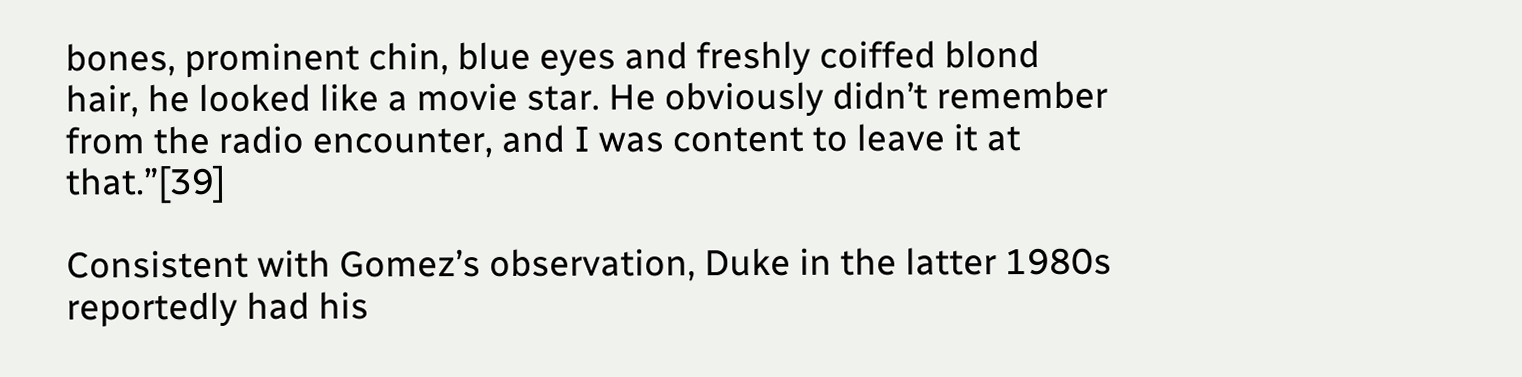bones, prominent chin, blue eyes and freshly coiffed blond hair, he looked like a movie star. He obviously didn’t remember from the radio encounter, and I was content to leave it at that.”[39]

Consistent with Gomez’s observation, Duke in the latter 1980s reportedly had his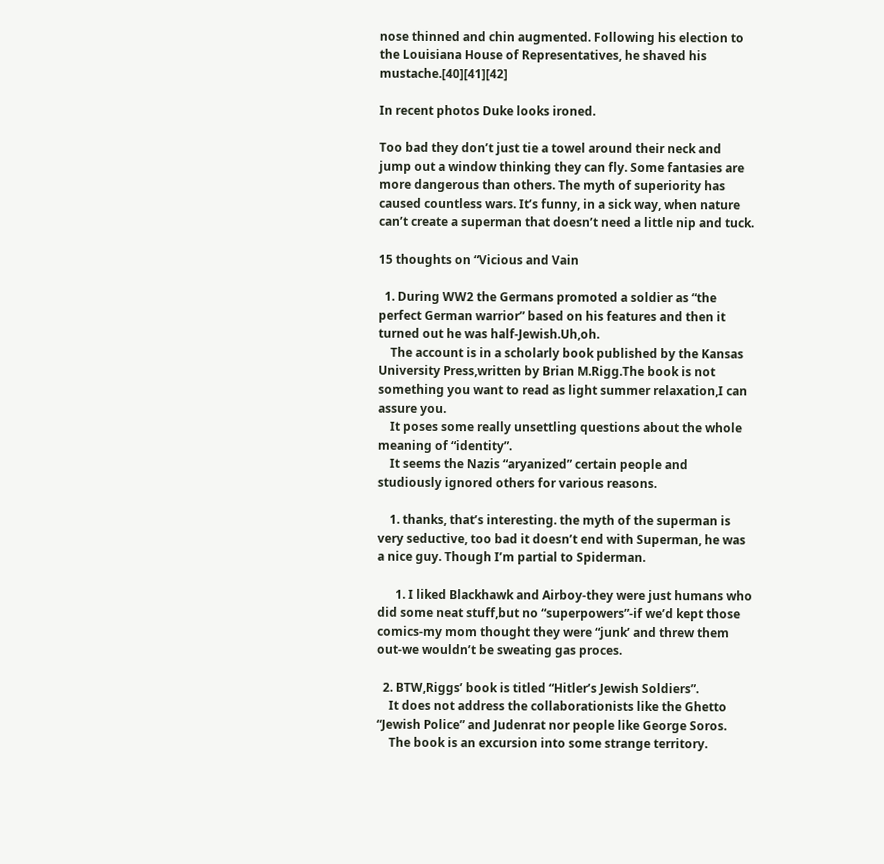nose thinned and chin augmented. Following his election to the Louisiana House of Representatives, he shaved his mustache.[40][41][42]

In recent photos Duke looks ironed.

Too bad they don’t just tie a towel around their neck and jump out a window thinking they can fly. Some fantasies are more dangerous than others. The myth of superiority has caused countless wars. It’s funny, in a sick way, when nature can’t create a superman that doesn’t need a little nip and tuck.

15 thoughts on “Vicious and Vain

  1. During WW2 the Germans promoted a soldier as “the perfect German warrior” based on his features and then it turned out he was half-Jewish.Uh,oh.
    The account is in a scholarly book published by the Kansas University Press,written by Brian M.Rigg.The book is not something you want to read as light summer relaxation,I can assure you.
    It poses some really unsettling questions about the whole meaning of “identity”.
    It seems the Nazis “aryanized” certain people and studiously ignored others for various reasons.

    1. thanks, that’s interesting. the myth of the superman is very seductive, too bad it doesn’t end with Superman, he was a nice guy. Though I’m partial to Spiderman.

      1. I liked Blackhawk and Airboy-they were just humans who did some neat stuff,but no “superpowers”-if we’d kept those comics-my mom thought they were “junk’ and threw them out-we wouldn’t be sweating gas proces.

  2. BTW,Riggs’ book is titled “Hitler’s Jewish Soldiers”.
    It does not address the collaborationists like the Ghetto “Jewish Police” and Judenrat nor people like George Soros.
    The book is an excursion into some strange territory.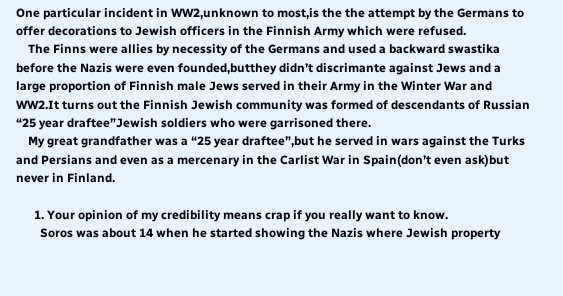One particular incident in WW2,unknown to most,is the the attempt by the Germans to offer decorations to Jewish officers in the Finnish Army which were refused.
    The Finns were allies by necessity of the Germans and used a backward swastika before the Nazis were even founded,butthey didn’t discrimante against Jews and a large proportion of Finnish male Jews served in their Army in the Winter War and WW2.It turns out the Finnish Jewish community was formed of descendants of Russian “25 year draftee”Jewish soldiers who were garrisoned there.
    My great grandfather was a “25 year draftee”,but he served in wars against the Turks and Persians and even as a mercenary in the Carlist War in Spain(don’t even ask)but never in Finland.

      1. Your opinion of my credibility means crap if you really want to know.
        Soros was about 14 when he started showing the Nazis where Jewish property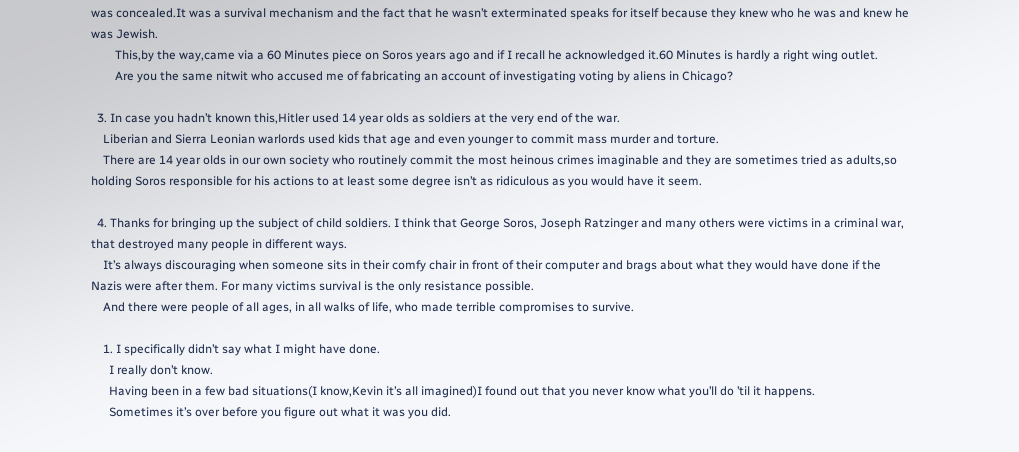was concealed.It was a survival mechanism and the fact that he wasn’t exterminated speaks for itself because they knew who he was and knew he was Jewish.
        This,by the way,came via a 60 Minutes piece on Soros years ago and if I recall he acknowledged it.60 Minutes is hardly a right wing outlet.
        Are you the same nitwit who accused me of fabricating an account of investigating voting by aliens in Chicago?

  3. In case you hadn’t known this,Hitler used 14 year olds as soldiers at the very end of the war.
    Liberian and Sierra Leonian warlords used kids that age and even younger to commit mass murder and torture.
    There are 14 year olds in our own society who routinely commit the most heinous crimes imaginable and they are sometimes tried as adults,so holding Soros responsible for his actions to at least some degree isn’t as ridiculous as you would have it seem.

  4. Thanks for bringing up the subject of child soldiers. I think that George Soros, Joseph Ratzinger and many others were victims in a criminal war, that destroyed many people in different ways.
    It’s always discouraging when someone sits in their comfy chair in front of their computer and brags about what they would have done if the Nazis were after them. For many victims survival is the only resistance possible.
    And there were people of all ages, in all walks of life, who made terrible compromises to survive.

    1. I specifically didn’t say what I might have done.
      I really don’t know.
      Having been in a few bad situations(I know,Kevin it’s all imagined)I found out that you never know what you’ll do ’til it happens.
      Sometimes it’s over before you figure out what it was you did.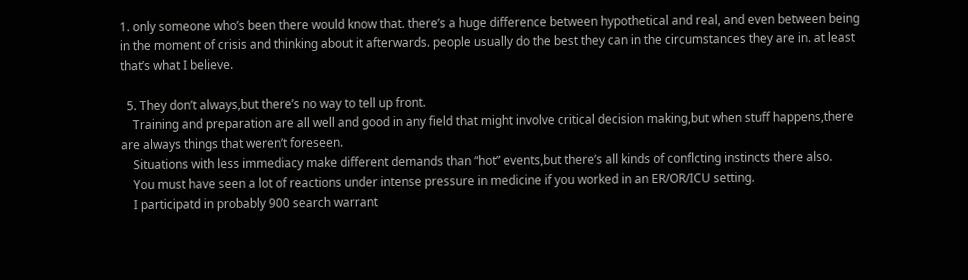1. only someone who’s been there would know that. there’s a huge difference between hypothetical and real, and even between being in the moment of crisis and thinking about it afterwards. people usually do the best they can in the circumstances they are in. at least that’s what I believe.

  5. They don’t always,but there’s no way to tell up front.
    Training and preparation are all well and good in any field that might involve critical decision making,but when stuff happens,there are always things that weren’t foreseen.
    Situations with less immediacy make different demands than “hot” events,but there’s all kinds of conflcting instincts there also.
    You must have seen a lot of reactions under intense pressure in medicine if you worked in an ER/OR/ICU setting.
    I participatd in probably 900 search warrant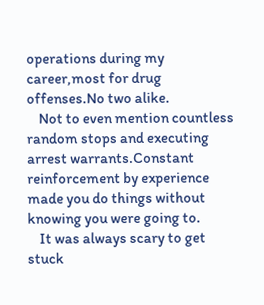operations during my career,most for drug offenses.No two alike.
    Not to even mention countless random stops and executing arrest warrants.Constant reinforcement by experience made you do things without knowing you were going to.
    It was always scary to get stuck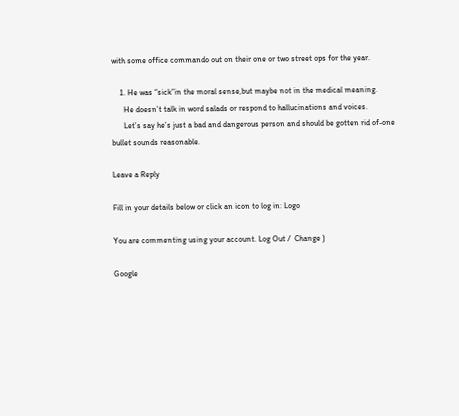with some office commando out on their one or two street ops for the year.

    1. He was “sick”in the moral sense,but maybe not in the medical meaning.
      He doesn’t talk in word salads or respond to hallucinations and voices.
      Let’s say he’s just a bad and dangerous person and should be gotten rid of-one bullet sounds reasonable.

Leave a Reply

Fill in your details below or click an icon to log in: Logo

You are commenting using your account. Log Out /  Change )

Google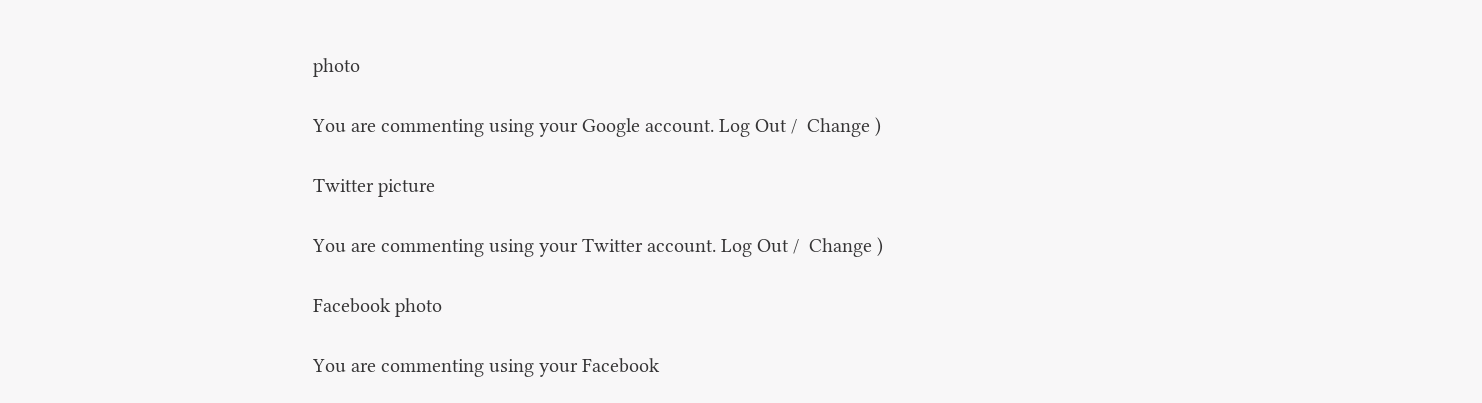photo

You are commenting using your Google account. Log Out /  Change )

Twitter picture

You are commenting using your Twitter account. Log Out /  Change )

Facebook photo

You are commenting using your Facebook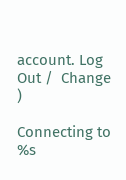account. Log Out /  Change )

Connecting to %s